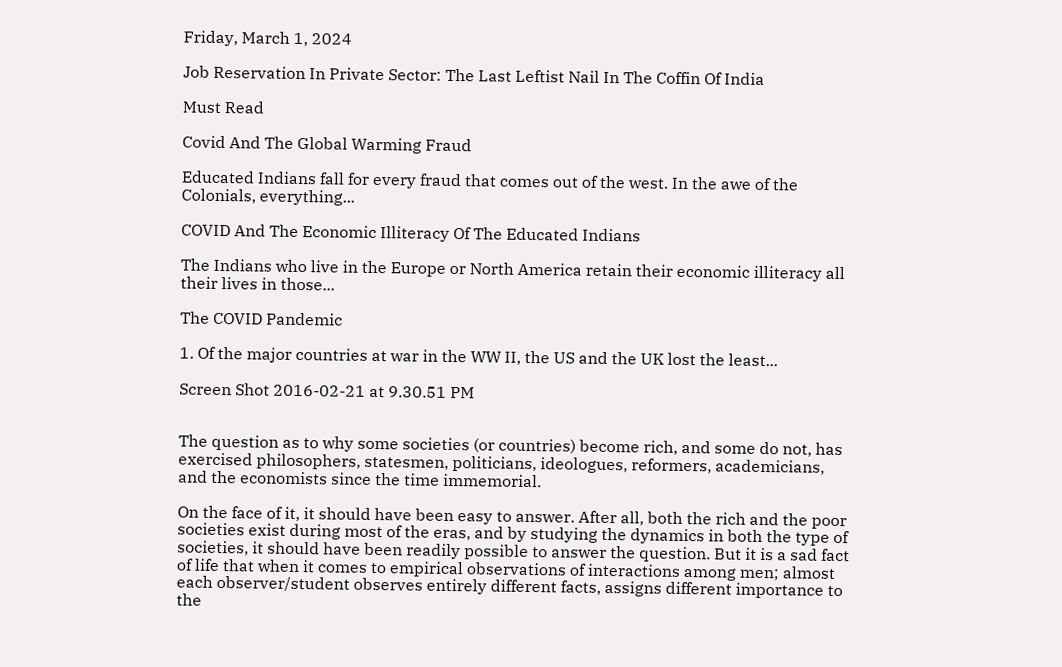Friday, March 1, 2024

Job Reservation In Private Sector: The Last Leftist Nail In The Coffin Of India

Must Read

Covid And The Global Warming Fraud

Educated Indians fall for every fraud that comes out of the west. In the awe of the Colonials, everything...

COVID And The Economic Illiteracy Of The Educated Indians

The Indians who live in the Europe or North America retain their economic illiteracy all their lives in those...

The COVID Pandemic

1. Of the major countries at war in the WW II, the US and the UK lost the least...

Screen Shot 2016-02-21 at 9.30.51 PM


The question as to why some societies (or countries) become rich, and some do not, has exercised philosophers, statesmen, politicians, ideologues, reformers, academicians, and the economists since the time immemorial.

On the face of it, it should have been easy to answer. After all, both the rich and the poor societies exist during most of the eras, and by studying the dynamics in both the type of societies, it should have been readily possible to answer the question. But it is a sad fact of life that when it comes to empirical observations of interactions among men; almost each observer/student observes entirely different facts, assigns different importance to the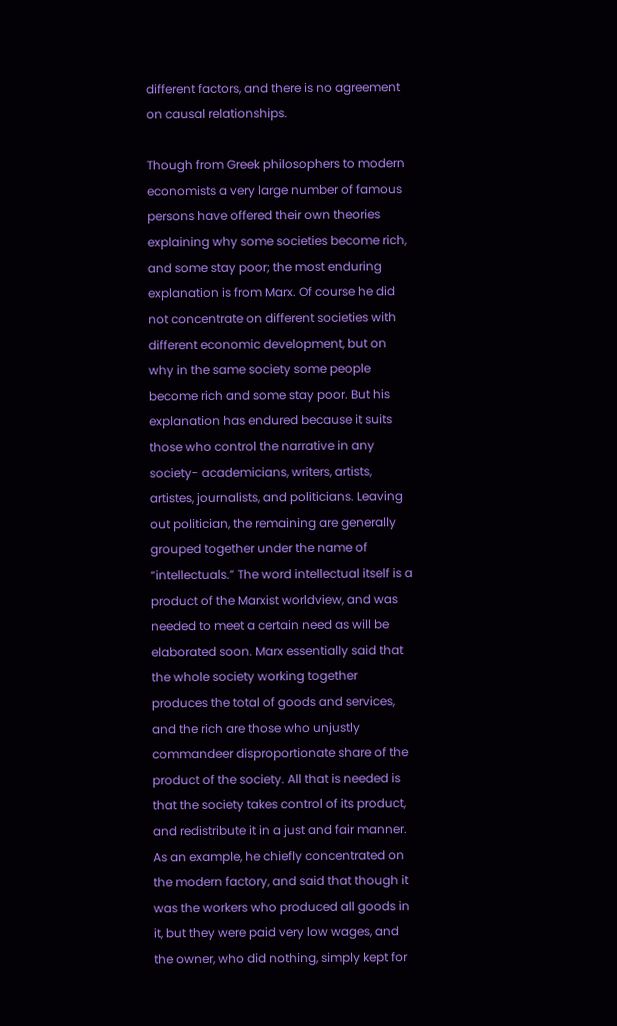different factors, and there is no agreement on causal relationships.

Though from Greek philosophers to modern economists a very large number of famous persons have offered their own theories explaining why some societies become rich, and some stay poor; the most enduring explanation is from Marx. Of course he did not concentrate on different societies with different economic development, but on why in the same society some people become rich and some stay poor. But his explanation has endured because it suits those who control the narrative in any society- academicians, writers, artists, artistes, journalists, and politicians. Leaving out politician, the remaining are generally grouped together under the name of “intellectuals.” The word intellectual itself is a product of the Marxist worldview, and was needed to meet a certain need as will be elaborated soon. Marx essentially said that the whole society working together produces the total of goods and services, and the rich are those who unjustly commandeer disproportionate share of the product of the society. All that is needed is that the society takes control of its product, and redistribute it in a just and fair manner. As an example, he chiefly concentrated on the modern factory, and said that though it was the workers who produced all goods in it, but they were paid very low wages, and the owner, who did nothing, simply kept for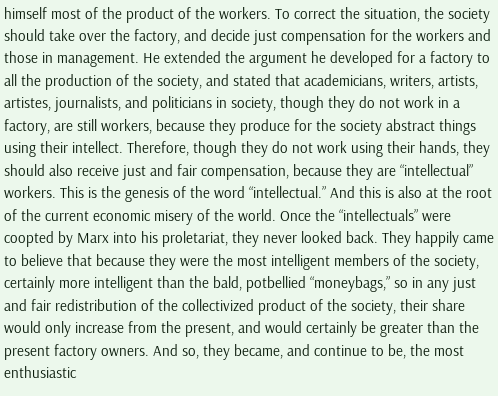himself most of the product of the workers. To correct the situation, the society should take over the factory, and decide just compensation for the workers and those in management. He extended the argument he developed for a factory to all the production of the society, and stated that academicians, writers, artists, artistes, journalists, and politicians in society, though they do not work in a factory, are still workers, because they produce for the society abstract things using their intellect. Therefore, though they do not work using their hands, they should also receive just and fair compensation, because they are “intellectual” workers. This is the genesis of the word “intellectual.” And this is also at the root of the current economic misery of the world. Once the “intellectuals” were coopted by Marx into his proletariat, they never looked back. They happily came to believe that because they were the most intelligent members of the society, certainly more intelligent than the bald, potbellied “moneybags,” so in any just and fair redistribution of the collectivized product of the society, their share would only increase from the present, and would certainly be greater than the present factory owners. And so, they became, and continue to be, the most enthusiastic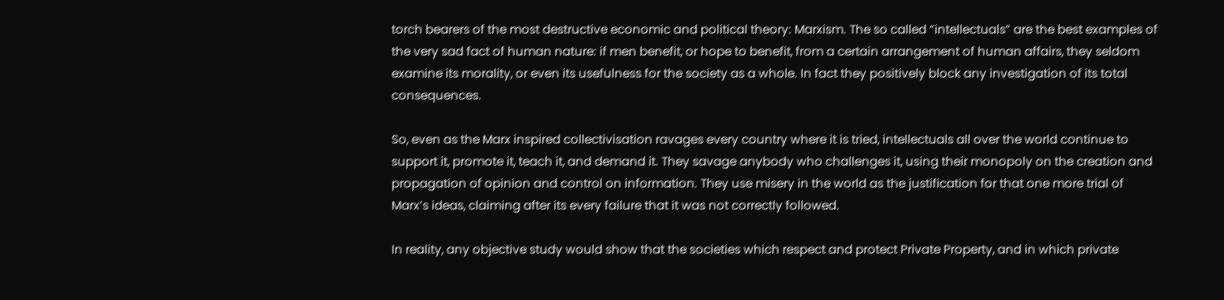torch bearers of the most destructive economic and political theory: Marxism. The so called “intellectuals” are the best examples of the very sad fact of human nature: if men benefit, or hope to benefit, from a certain arrangement of human affairs, they seldom examine its morality, or even its usefulness for the society as a whole. In fact they positively block any investigation of its total consequences.

So, even as the Marx inspired collectivisation ravages every country where it is tried, intellectuals all over the world continue to support it, promote it, teach it, and demand it. They savage anybody who challenges it, using their monopoly on the creation and propagation of opinion and control on information. They use misery in the world as the justification for that one more trial of Marx’s ideas, claiming after its every failure that it was not correctly followed.

In reality, any objective study would show that the societies which respect and protect Private Property, and in which private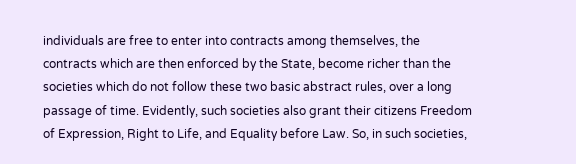individuals are free to enter into contracts among themselves, the contracts which are then enforced by the State, become richer than the societies which do not follow these two basic abstract rules, over a long passage of time. Evidently, such societies also grant their citizens Freedom of Expression, Right to Life, and Equality before Law. So, in such societies,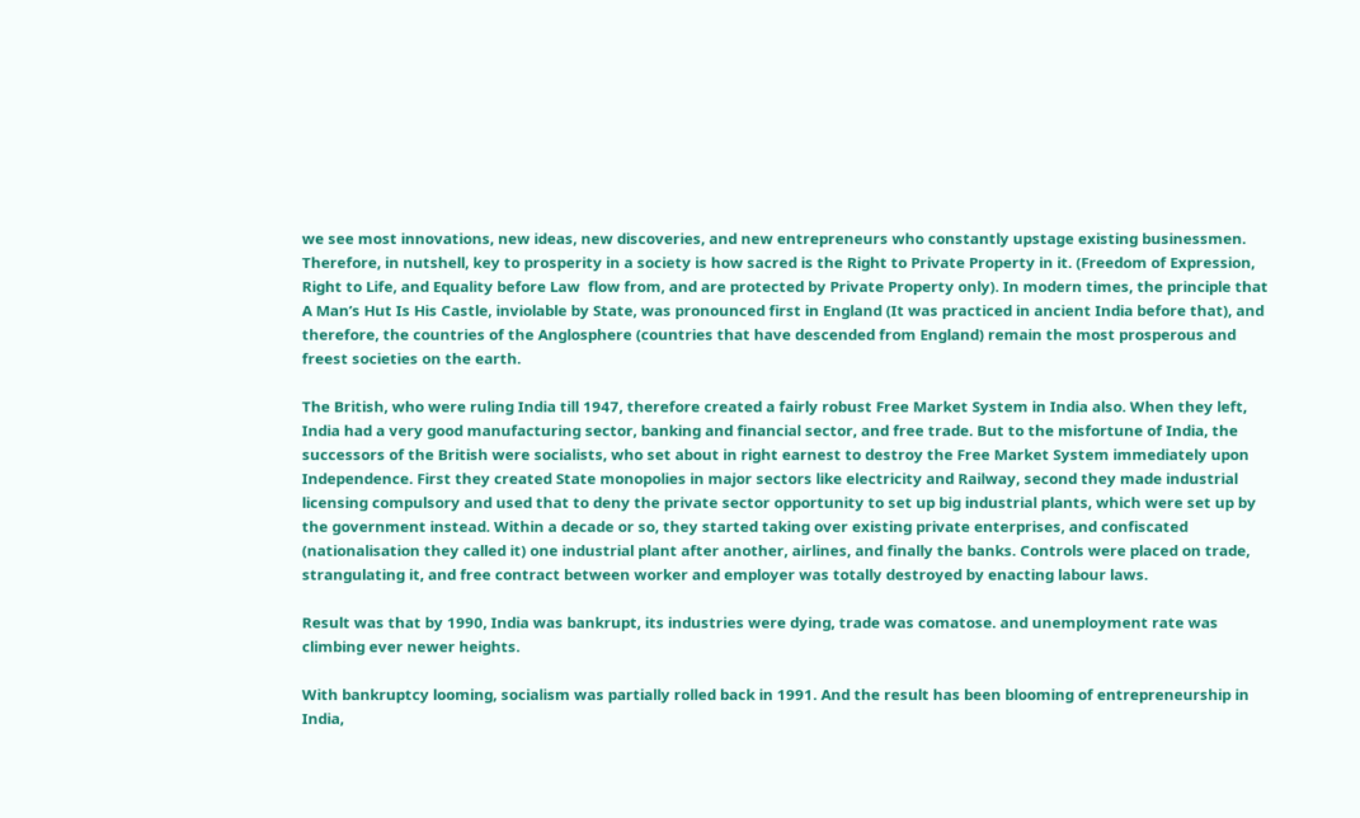we see most innovations, new ideas, new discoveries, and new entrepreneurs who constantly upstage existing businessmen. Therefore, in nutshell, key to prosperity in a society is how sacred is the Right to Private Property in it. (Freedom of Expression, Right to Life, and Equality before Law  flow from, and are protected by Private Property only). In modern times, the principle that A Man’s Hut Is His Castle, inviolable by State, was pronounced first in England (It was practiced in ancient India before that), and therefore, the countries of the Anglosphere (countries that have descended from England) remain the most prosperous and freest societies on the earth.

The British, who were ruling India till 1947, therefore created a fairly robust Free Market System in India also. When they left, India had a very good manufacturing sector, banking and financial sector, and free trade. But to the misfortune of India, the successors of the British were socialists, who set about in right earnest to destroy the Free Market System immediately upon Independence. First they created State monopolies in major sectors like electricity and Railway, second they made industrial licensing compulsory and used that to deny the private sector opportunity to set up big industrial plants, which were set up by the government instead. Within a decade or so, they started taking over existing private enterprises, and confiscated (nationalisation they called it) one industrial plant after another, airlines, and finally the banks. Controls were placed on trade, strangulating it, and free contract between worker and employer was totally destroyed by enacting labour laws.

Result was that by 1990, India was bankrupt, its industries were dying, trade was comatose. and unemployment rate was climbing ever newer heights.

With bankruptcy looming, socialism was partially rolled back in 1991. And the result has been blooming of entrepreneurship in India,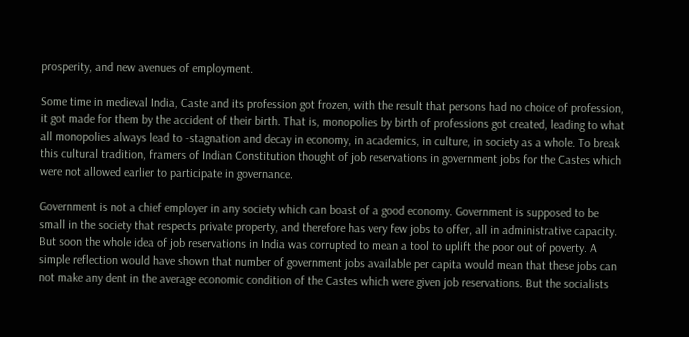prosperity, and new avenues of employment.

Some time in medieval India, Caste and its profession got frozen, with the result that persons had no choice of profession, it got made for them by the accident of their birth. That is, monopolies by birth of professions got created, leading to what all monopolies always lead to -stagnation and decay in economy, in academics, in culture, in society as a whole. To break this cultural tradition, framers of Indian Constitution thought of job reservations in government jobs for the Castes which were not allowed earlier to participate in governance.

Government is not a chief employer in any society which can boast of a good economy. Government is supposed to be small in the society that respects private property, and therefore has very few jobs to offer, all in administrative capacity. But soon the whole idea of job reservations in India was corrupted to mean a tool to uplift the poor out of poverty. A simple reflection would have shown that number of government jobs available per capita would mean that these jobs can not make any dent in the average economic condition of the Castes which were given job reservations. But the socialists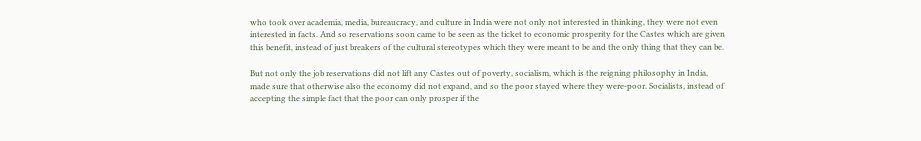who took over academia, media, bureaucracy, and culture in India were not only not interested in thinking, they were not even interested in facts. And so reservations soon came to be seen as the ticket to economic prosperity for the Castes which are given this benefit, instead of just breakers of the cultural stereotypes which they were meant to be and the only thing that they can be.

But not only the job reservations did not lift any Castes out of poverty, socialism, which is the reigning philosophy in India, made sure that otherwise also the economy did not expand, and so the poor stayed where they were-poor. Socialists, instead of accepting the simple fact that the poor can only prosper if the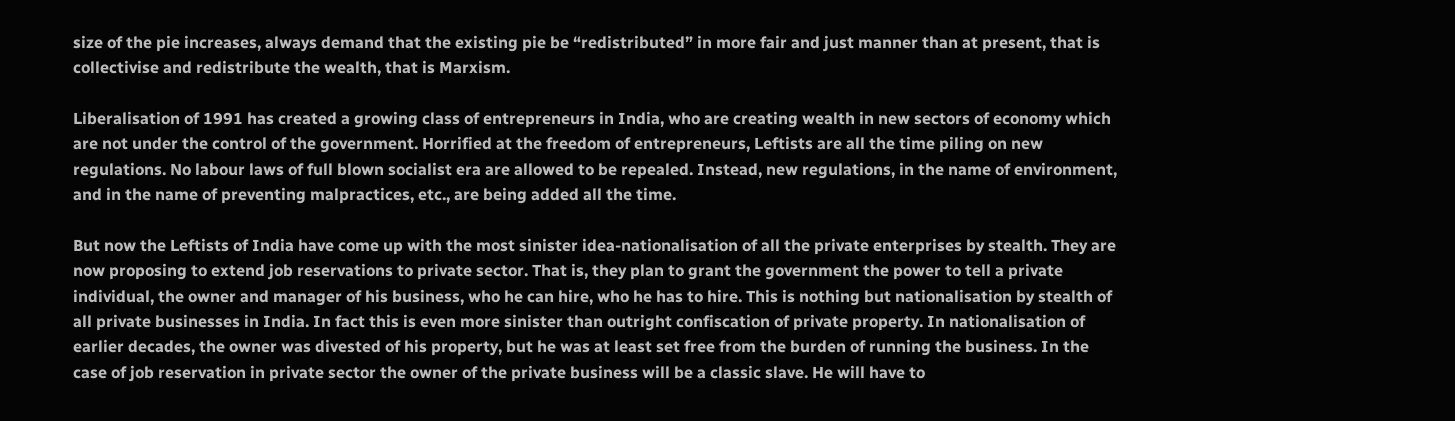size of the pie increases, always demand that the existing pie be “redistributed” in more fair and just manner than at present, that is collectivise and redistribute the wealth, that is Marxism.

Liberalisation of 1991 has created a growing class of entrepreneurs in India, who are creating wealth in new sectors of economy which are not under the control of the government. Horrified at the freedom of entrepreneurs, Leftists are all the time piling on new regulations. No labour laws of full blown socialist era are allowed to be repealed. Instead, new regulations, in the name of environment, and in the name of preventing malpractices, etc., are being added all the time.

But now the Leftists of India have come up with the most sinister idea-nationalisation of all the private enterprises by stealth. They are now proposing to extend job reservations to private sector. That is, they plan to grant the government the power to tell a private individual, the owner and manager of his business, who he can hire, who he has to hire. This is nothing but nationalisation by stealth of all private businesses in India. In fact this is even more sinister than outright confiscation of private property. In nationalisation of earlier decades, the owner was divested of his property, but he was at least set free from the burden of running the business. In the case of job reservation in private sector the owner of the private business will be a classic slave. He will have to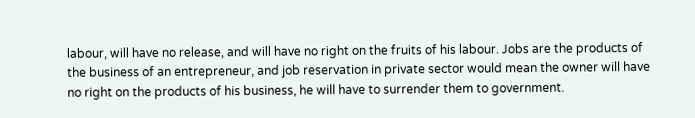labour, will have no release, and will have no right on the fruits of his labour. Jobs are the products of the business of an entrepreneur, and job reservation in private sector would mean the owner will have no right on the products of his business, he will have to surrender them to government.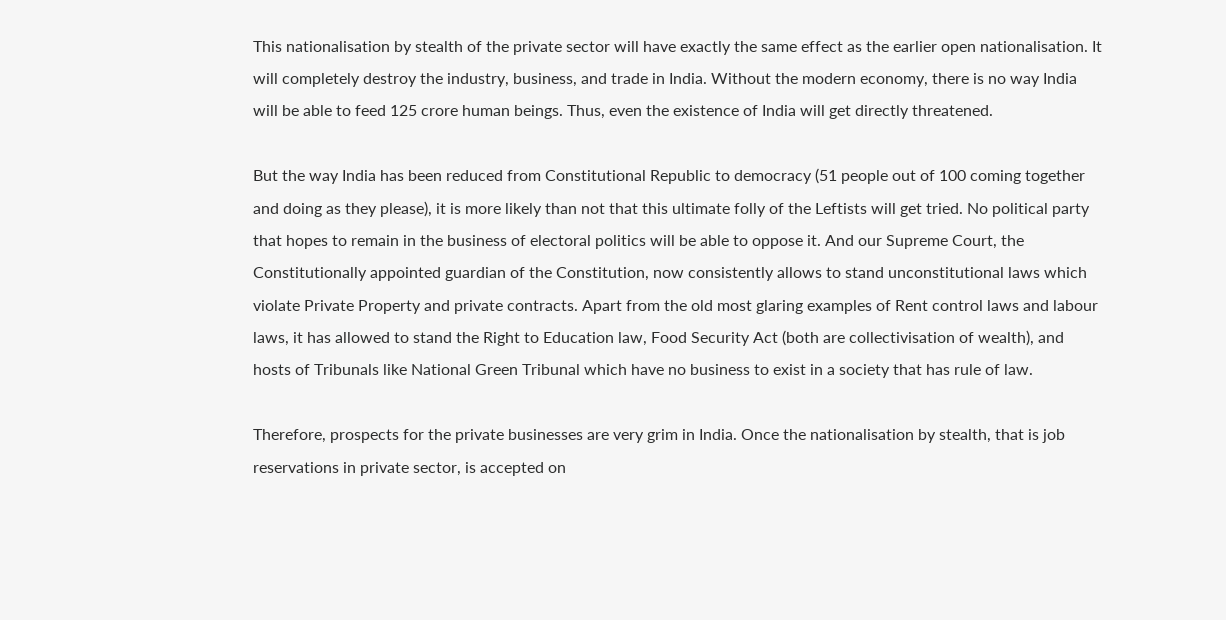This nationalisation by stealth of the private sector will have exactly the same effect as the earlier open nationalisation. It will completely destroy the industry, business, and trade in India. Without the modern economy, there is no way India will be able to feed 125 crore human beings. Thus, even the existence of India will get directly threatened.

But the way India has been reduced from Constitutional Republic to democracy (51 people out of 100 coming together and doing as they please), it is more likely than not that this ultimate folly of the Leftists will get tried. No political party that hopes to remain in the business of electoral politics will be able to oppose it. And our Supreme Court, the Constitutionally appointed guardian of the Constitution, now consistently allows to stand unconstitutional laws which violate Private Property and private contracts. Apart from the old most glaring examples of Rent control laws and labour laws, it has allowed to stand the Right to Education law, Food Security Act (both are collectivisation of wealth), and hosts of Tribunals like National Green Tribunal which have no business to exist in a society that has rule of law.

Therefore, prospects for the private businesses are very grim in India. Once the nationalisation by stealth, that is job reservations in private sector, is accepted on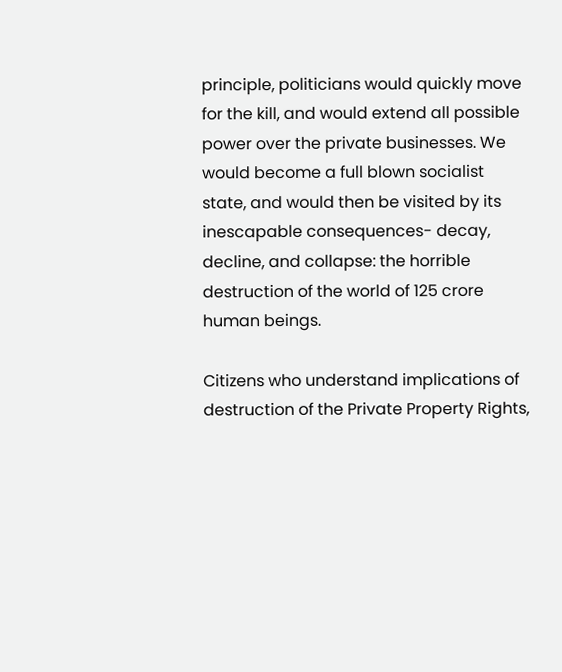principle, politicians would quickly move for the kill, and would extend all possible power over the private businesses. We would become a full blown socialist state, and would then be visited by its inescapable consequences- decay, decline, and collapse: the horrible destruction of the world of 125 crore human beings.

Citizens who understand implications of destruction of the Private Property Rights,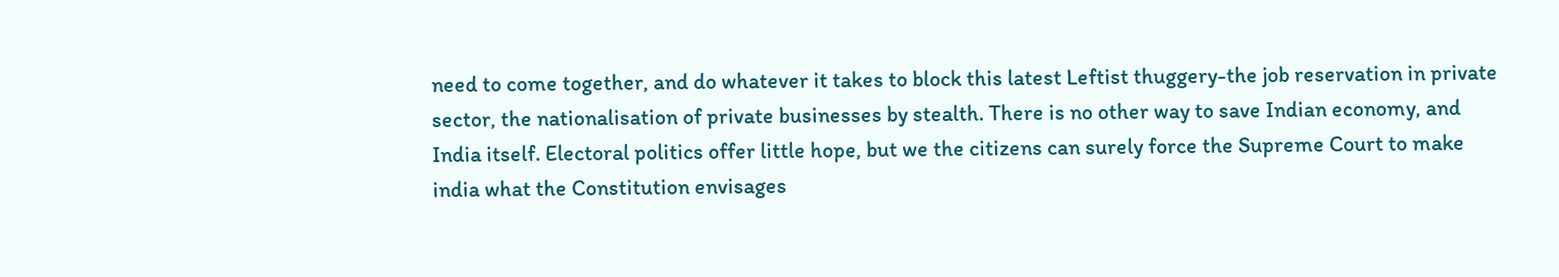need to come together, and do whatever it takes to block this latest Leftist thuggery-the job reservation in private sector, the nationalisation of private businesses by stealth. There is no other way to save Indian economy, and India itself. Electoral politics offer little hope, but we the citizens can surely force the Supreme Court to make india what the Constitution envisages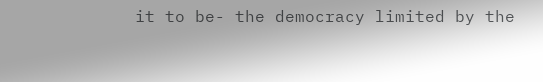it to be- the democracy limited by the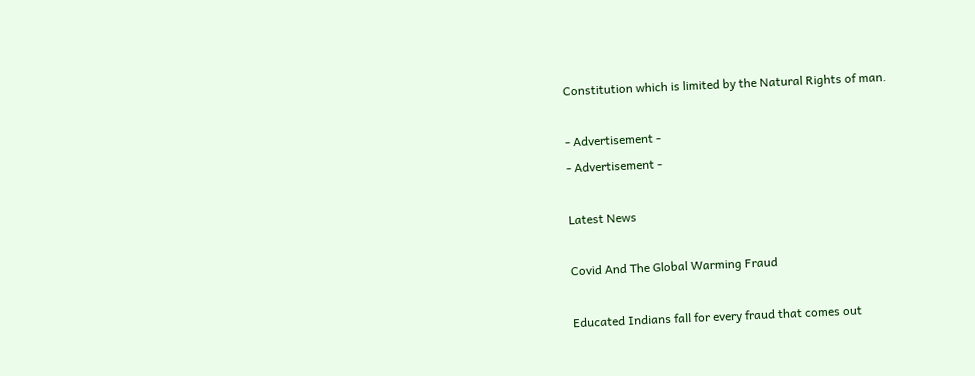Constitution which is limited by the Natural Rights of man.

- Advertisement -
- Advertisement -

Latest News

Covid And The Global Warming Fraud

Educated Indians fall for every fraud that comes out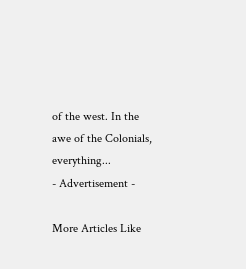of the west. In the awe of the Colonials, everything...
- Advertisement -

More Articles Like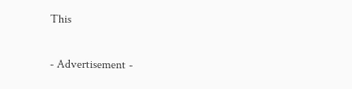This

- Advertisement -